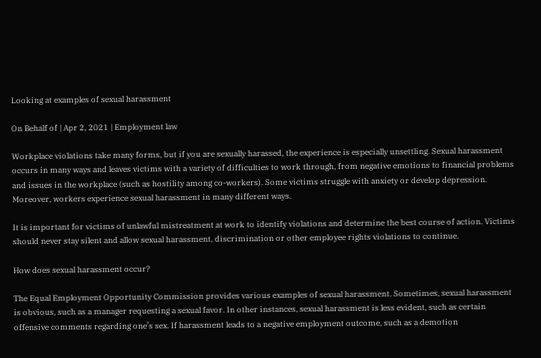Looking at examples of sexual harassment

On Behalf of | Apr 2, 2021 | Employment law

Workplace violations take many forms, but if you are sexually harassed, the experience is especially unsettling. Sexual harassment occurs in many ways and leaves victims with a variety of difficulties to work through, from negative emotions to financial problems and issues in the workplace (such as hostility among co-workers). Some victims struggle with anxiety or develop depression. Moreover, workers experience sexual harassment in many different ways.

It is important for victims of unlawful mistreatment at work to identify violations and determine the best course of action. Victims should never stay silent and allow sexual harassment, discrimination or other employee rights violations to continue.

How does sexual harassment occur?

The Equal Employment Opportunity Commission provides various examples of sexual harassment. Sometimes, sexual harassment is obvious, such as a manager requesting a sexual favor. In other instances, sexual harassment is less evident, such as certain offensive comments regarding one’s sex. If harassment leads to a negative employment outcome, such as a demotion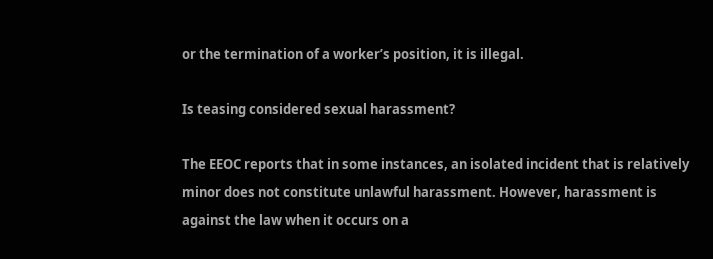or the termination of a worker’s position, it is illegal.

Is teasing considered sexual harassment?

The EEOC reports that in some instances, an isolated incident that is relatively minor does not constitute unlawful harassment. However, harassment is against the law when it occurs on a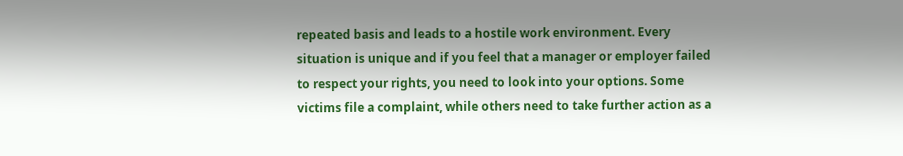repeated basis and leads to a hostile work environment. Every situation is unique and if you feel that a manager or employer failed to respect your rights, you need to look into your options. Some victims file a complaint, while others need to take further action as a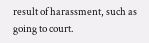result of harassment, such as going to court.